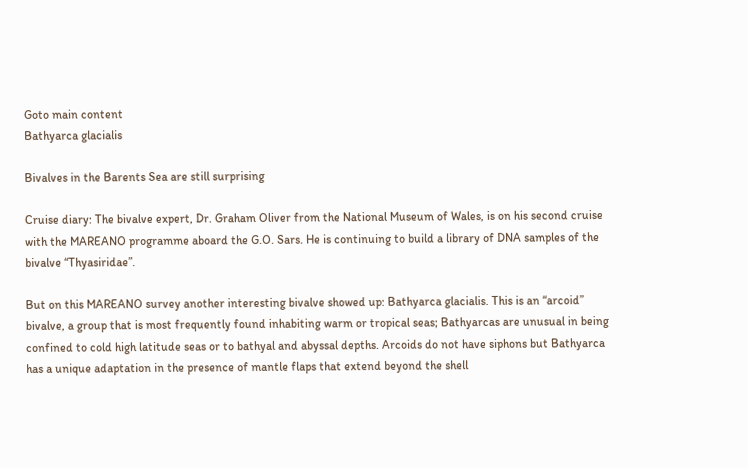Goto main content
Bathyarca glacialis

Bivalves in the Barents Sea are still surprising

Cruise diary: The bivalve expert, Dr. Graham Oliver from the National Museum of Wales, is on his second cruise with the MAREANO programme aboard the G.O. Sars. He is continuing to build a library of DNA samples of the bivalve “Thyasiridae”.

But on this MAREANO survey another interesting bivalve showed up: Bathyarca glacialis. This is an “arcoid” bivalve, a group that is most frequently found inhabiting warm or tropical seas; Bathyarcas are unusual in being confined to cold high latitude seas or to bathyal and abyssal depths. Arcoids do not have siphons but Bathyarca has a unique adaptation in the presence of mantle flaps that extend beyond the shell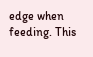edge when feeding. This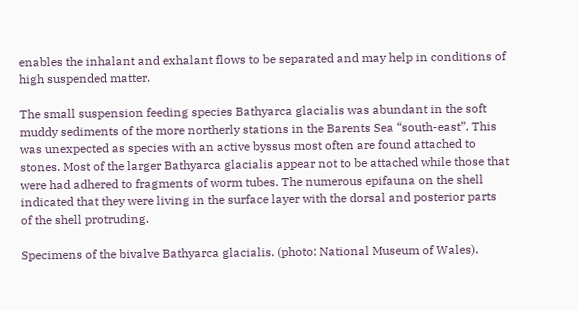enables the inhalant and exhalant flows to be separated and may help in conditions of high suspended matter.

The small suspension feeding species Bathyarca glacialis was abundant in the soft muddy sediments of the more northerly stations in the Barents Sea “south-east”. This was unexpected as species with an active byssus most often are found attached to stones. Most of the larger Bathyarca glacialis appear not to be attached while those that were had adhered to fragments of worm tubes. The numerous epifauna on the shell indicated that they were living in the surface layer with the dorsal and posterior parts of the shell protruding.

Specimens of the bivalve Bathyarca glacialis. (photo: National Museum of Wales).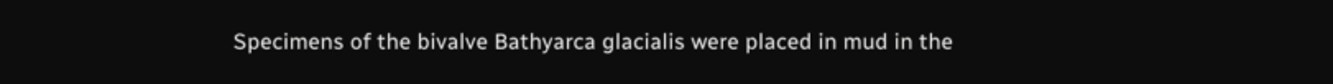Specimens of the bivalve Bathyarca glacialis were placed in mud in the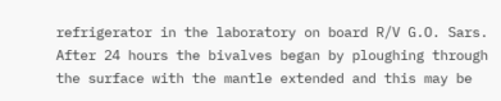refrigerator in the laboratory on board R/V G.O. Sars. After 24 hours the bivalves began by ploughing through the surface with the mantle extended and this may be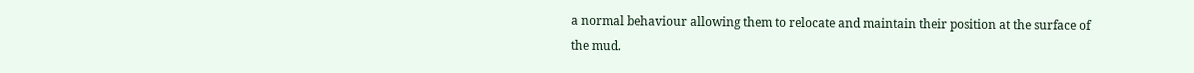a normal behaviour allowing them to relocate and maintain their position at the surface of the mud.